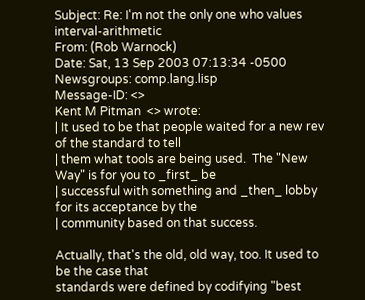Subject: Re: I'm not the only one who values interval-arithmetic
From: (Rob Warnock)
Date: Sat, 13 Sep 2003 07:13:34 -0500
Newsgroups: comp.lang.lisp
Message-ID: <>
Kent M Pitman  <> wrote:
| It used to be that people waited for a new rev of the standard to tell
| them what tools are being used.  The "New Way" is for you to _first_ be
| successful with something and _then_ lobby for its acceptance by the
| community based on that success.

Actually, that's the old, old way, too. It used to be the case that
standards were defined by codifying "best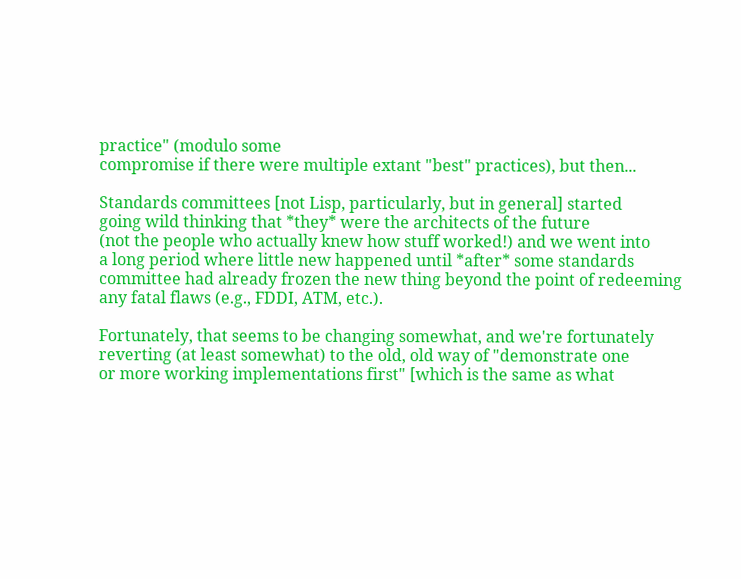practice" (modulo some
compromise if there were multiple extant "best" practices), but then...

Standards committees [not Lisp, particularly, but in general] started
going wild thinking that *they* were the architects of the future
(not the people who actually knew how stuff worked!) and we went into
a long period where little new happened until *after* some standards
committee had already frozen the new thing beyond the point of redeeming
any fatal flaws (e.g., FDDI, ATM, etc.).

Fortunately, that seems to be changing somewhat, and we're fortunately
reverting (at least somewhat) to the old, old way of "demonstrate one
or more working implementations first" [which is the same as what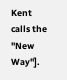Kent
calls the "New Way"].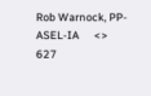Rob Warnock, PP-ASEL-IA     <>
627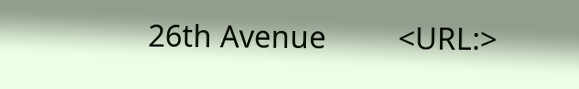26th Avenue         <URL:>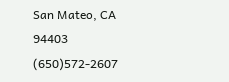San Mateo, CA 94403     (650)572-2607